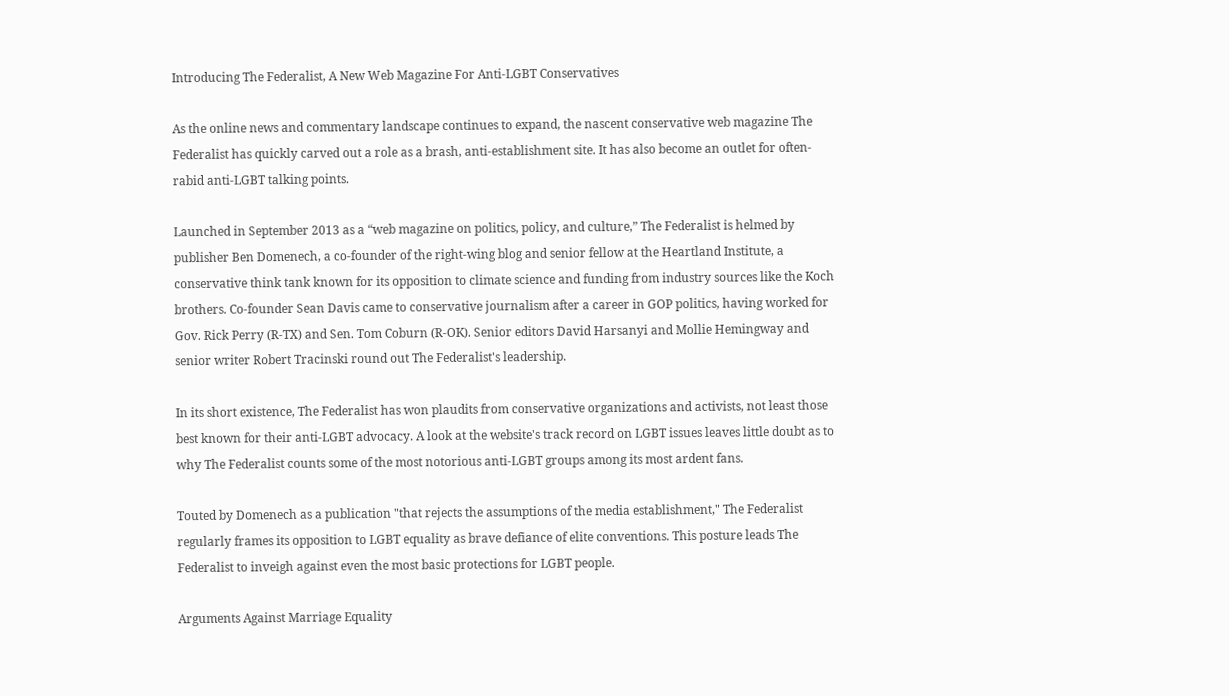Introducing The Federalist, A New Web Magazine For Anti-LGBT Conservatives

As the online news and commentary landscape continues to expand, the nascent conservative web magazine The Federalist has quickly carved out a role as a brash, anti-establishment site. It has also become an outlet for often-rabid anti-LGBT talking points.

Launched in September 2013 as a “web magazine on politics, policy, and culture,” The Federalist is helmed by publisher Ben Domenech, a co-founder of the right-wing blog and senior fellow at the Heartland Institute, a conservative think tank known for its opposition to climate science and funding from industry sources like the Koch brothers. Co-founder Sean Davis came to conservative journalism after a career in GOP politics, having worked for Gov. Rick Perry (R-TX) and Sen. Tom Coburn (R-OK). Senior editors David Harsanyi and Mollie Hemingway and senior writer Robert Tracinski round out The Federalist's leadership.

In its short existence, The Federalist has won plaudits from conservative organizations and activists, not least those best known for their anti-LGBT advocacy. A look at the website's track record on LGBT issues leaves little doubt as to why The Federalist counts some of the most notorious anti-LGBT groups among its most ardent fans.

Touted by Domenech as a publication "that rejects the assumptions of the media establishment," The Federalist regularly frames its opposition to LGBT equality as brave defiance of elite conventions. This posture leads The Federalist to inveigh against even the most basic protections for LGBT people.

Arguments Against Marriage Equality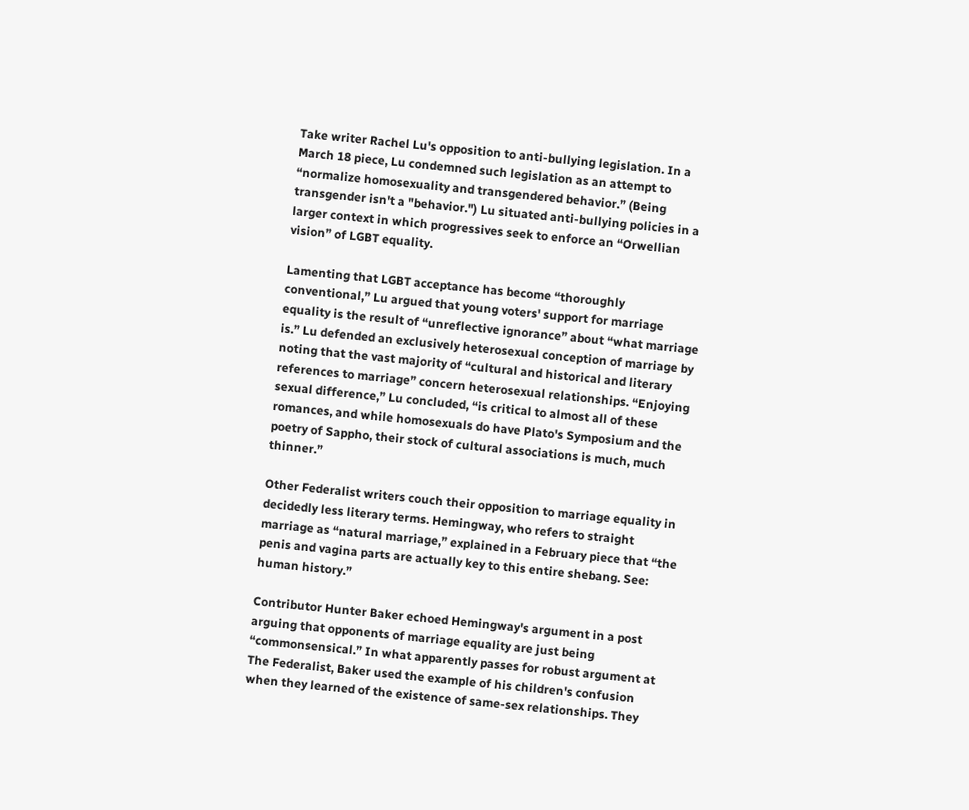Take writer Rachel Lu's opposition to anti-bullying legislation. In a March 18 piece, Lu condemned such legislation as an attempt to “normalize homosexuality and transgendered behavior.” (Being transgender isn't a "behavior.") Lu situated anti-bullying policies in a larger context in which progressives seek to enforce an “Orwellian vision” of LGBT equality.

Lamenting that LGBT acceptance has become “thoroughly conventional,” Lu argued that young voters' support for marriage equality is the result of “unreflective ignorance” about “what marriage is.” Lu defended an exclusively heterosexual conception of marriage by noting that the vast majority of “cultural and historical and literary references to marriage” concern heterosexual relationships. “Enjoying sexual difference,” Lu concluded, “is critical to almost all of these romances, and while homosexuals do have Plato's Symposium and the poetry of Sappho, their stock of cultural associations is much, much thinner.”

Other Federalist writers couch their opposition to marriage equality in decidedly less literary terms. Hemingway, who refers to straight marriage as “natural marriage,” explained in a February piece that “the penis and vagina parts are actually key to this entire shebang. See: human history.”

Contributor Hunter Baker echoed Hemingway's argument in a post arguing that opponents of marriage equality are just being “commonsensical.” In what apparently passes for robust argument at The Federalist, Baker used the example of his children's confusion when they learned of the existence of same-sex relationships. They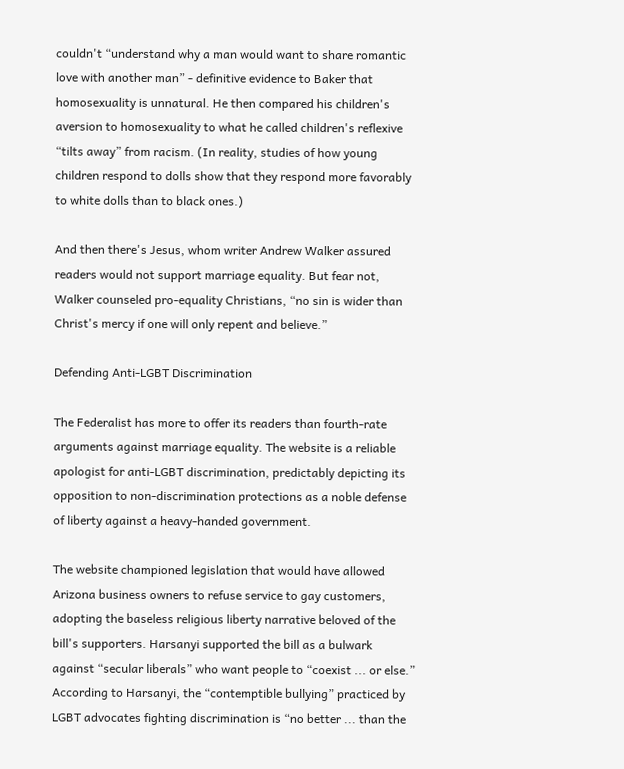couldn't “understand why a man would want to share romantic love with another man” - definitive evidence to Baker that homosexuality is unnatural. He then compared his children's aversion to homosexuality to what he called children's reflexive “tilts away” from racism. (In reality, studies of how young children respond to dolls show that they respond more favorably to white dolls than to black ones.)

And then there's Jesus, whom writer Andrew Walker assured readers would not support marriage equality. But fear not, Walker counseled pro-equality Christians, “no sin is wider than Christ's mercy if one will only repent and believe.”

Defending Anti-LGBT Discrimination

The Federalist has more to offer its readers than fourth-rate arguments against marriage equality. The website is a reliable apologist for anti-LGBT discrimination, predictably depicting its opposition to non-discrimination protections as a noble defense of liberty against a heavy-handed government.

The website championed legislation that would have allowed Arizona business owners to refuse service to gay customers, adopting the baseless religious liberty narrative beloved of the bill's supporters. Harsanyi supported the bill as a bulwark against “secular liberals” who want people to “coexist ... or else.” According to Harsanyi, the “contemptible bullying” practiced by LGBT advocates fighting discrimination is “no better ... than the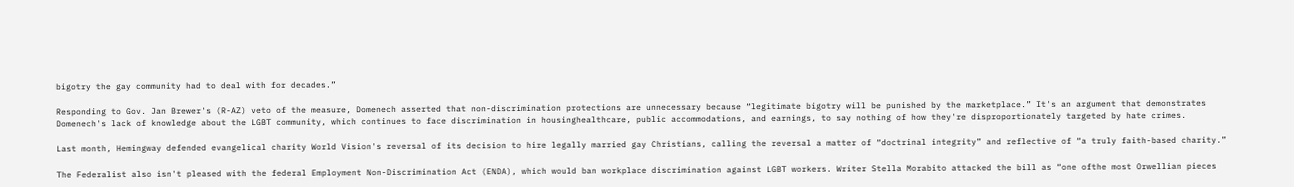bigotry the gay community had to deal with for decades.”

Responding to Gov. Jan Brewer's (R-AZ) veto of the measure, Domenech asserted that non-discrimination protections are unnecessary because “legitimate bigotry will be punished by the marketplace.” It's an argument that demonstrates Domenech's lack of knowledge about the LGBT community, which continues to face discrimination in housinghealthcare, public accommodations, and earnings, to say nothing of how they're disproportionately targeted by hate crimes.

Last month, Hemingway defended evangelical charity World Vision's reversal of its decision to hire legally married gay Christians, calling the reversal a matter of “doctrinal integrity” and reflective of “a truly faith-based charity.”

The Federalist also isn't pleased with the federal Employment Non-Discrimination Act (ENDA), which would ban workplace discrimination against LGBT workers. Writer Stella Morabito attacked the bill as “one ofthe most Orwellian pieces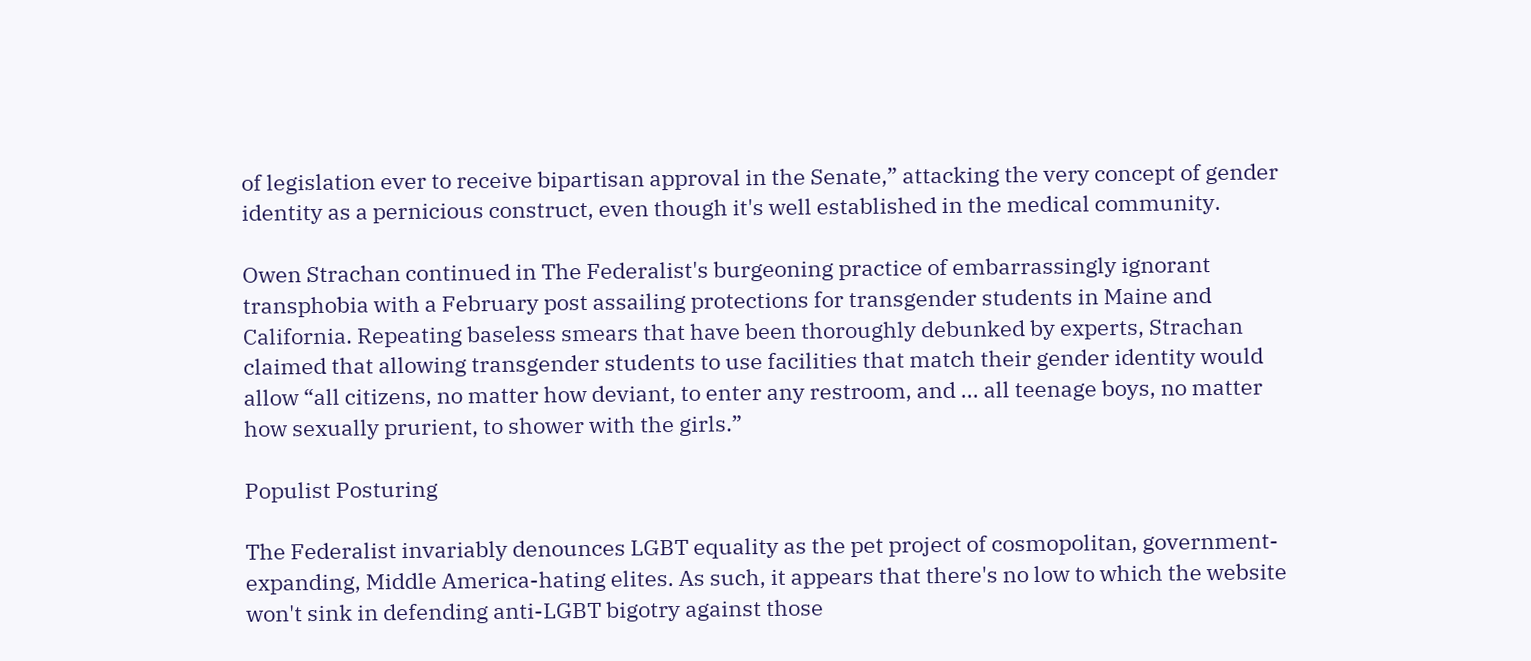of legislation ever to receive bipartisan approval in the Senate,” attacking the very concept of gender identity as a pernicious construct, even though it's well established in the medical community.

Owen Strachan continued in The Federalist's burgeoning practice of embarrassingly ignorant transphobia with a February post assailing protections for transgender students in Maine and California. Repeating baseless smears that have been thoroughly debunked by experts, Strachan claimed that allowing transgender students to use facilities that match their gender identity would allow “all citizens, no matter how deviant, to enter any restroom, and ... all teenage boys, no matter how sexually prurient, to shower with the girls.”

Populist Posturing

The Federalist invariably denounces LGBT equality as the pet project of cosmopolitan, government-expanding, Middle America-hating elites. As such, it appears that there's no low to which the website won't sink in defending anti-LGBT bigotry against those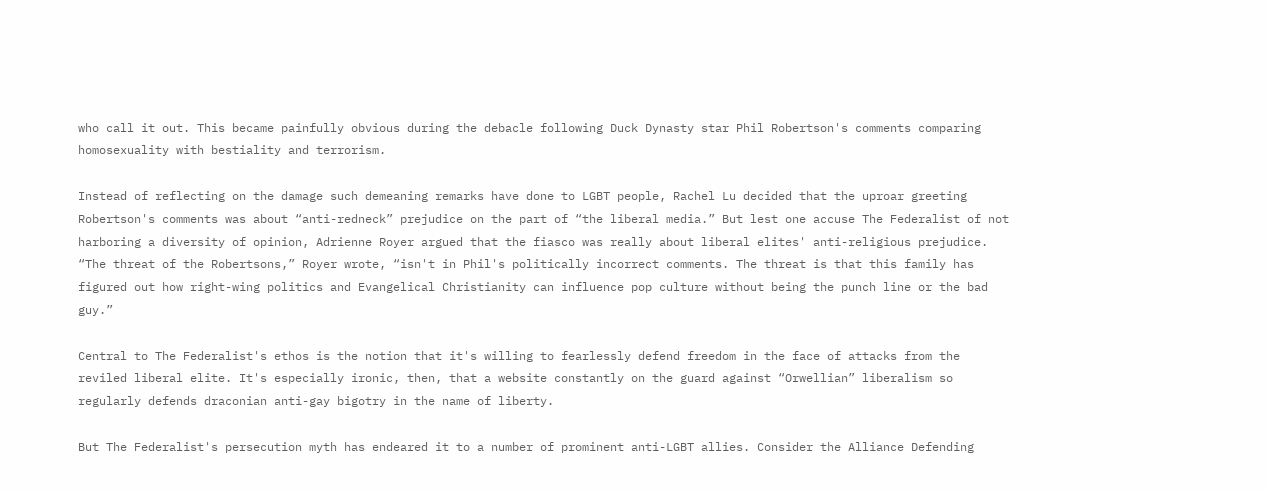who call it out. This became painfully obvious during the debacle following Duck Dynasty star Phil Robertson's comments comparing homosexuality with bestiality and terrorism.

Instead of reflecting on the damage such demeaning remarks have done to LGBT people, Rachel Lu decided that the uproar greeting Robertson's comments was about “anti-redneck” prejudice on the part of “the liberal media.” But lest one accuse The Federalist of not harboring a diversity of opinion, Adrienne Royer argued that the fiasco was really about liberal elites' anti-religious prejudice. “The threat of the Robertsons,” Royer wrote, “isn't in Phil's politically incorrect comments. The threat is that this family has figured out how right-wing politics and Evangelical Christianity can influence pop culture without being the punch line or the bad guy.”

Central to The Federalist's ethos is the notion that it's willing to fearlessly defend freedom in the face of attacks from the reviled liberal elite. It's especially ironic, then, that a website constantly on the guard against “Orwellian” liberalism so regularly defends draconian anti-gay bigotry in the name of liberty.

But The Federalist's persecution myth has endeared it to a number of prominent anti-LGBT allies. Consider the Alliance Defending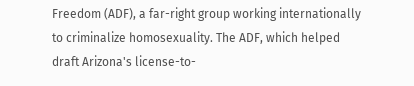Freedom (ADF), a far-right group working internationally to criminalize homosexuality. The ADF, which helped draft Arizona's license-to-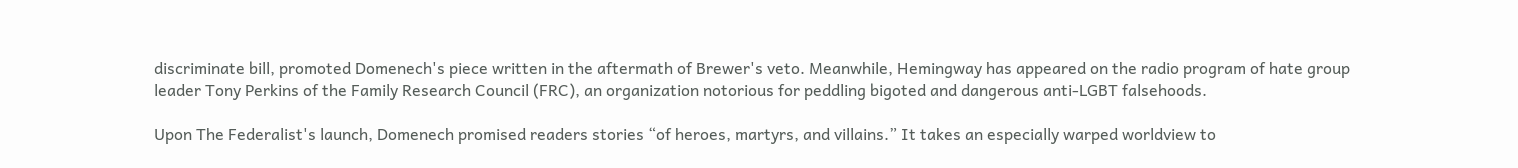discriminate bill, promoted Domenech's piece written in the aftermath of Brewer's veto. Meanwhile, Hemingway has appeared on the radio program of hate group leader Tony Perkins of the Family Research Council (FRC), an organization notorious for peddling bigoted and dangerous anti-LGBT falsehoods.

Upon The Federalist's launch, Domenech promised readers stories “of heroes, martyrs, and villains.” It takes an especially warped worldview to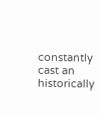constantly cast an historically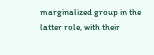marginalized group in the latter role, with their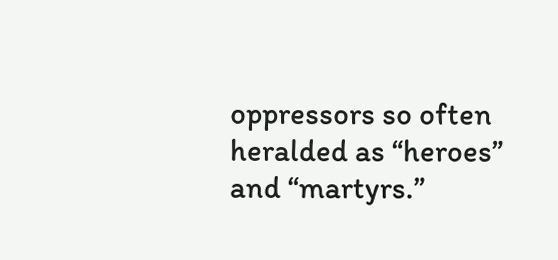oppressors so often heralded as “heroes” and “martyrs.”